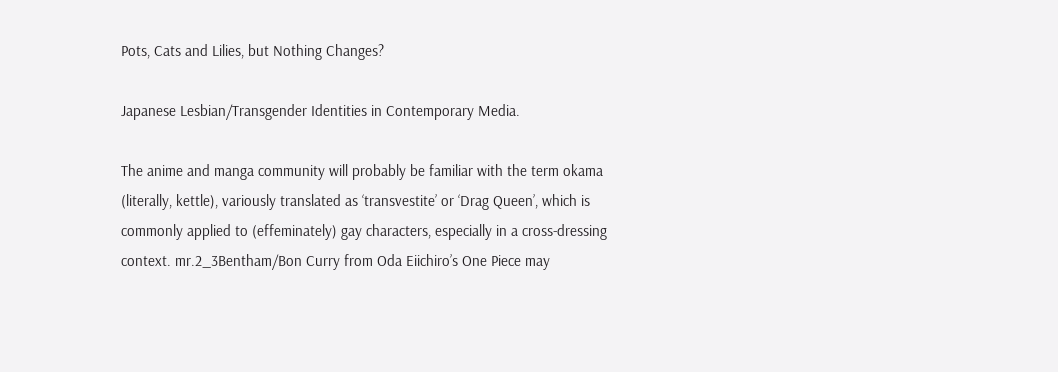Pots, Cats and Lilies, but Nothing Changes?

Japanese Lesbian/Transgender Identities in Contemporary Media.

The anime and manga community will probably be familiar with the term okama (literally, kettle), variously translated as ‘transvestite’ or ‘Drag Queen’, which is commonly applied to (effeminately) gay characters, especially in a cross-dressing context. mr.2_3Bentham/Bon Curry from Oda Eiichiro’s One Piece may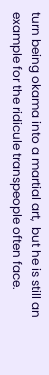turn being okama into a martial art,  but he is still an example for the ridicule transpeople often face.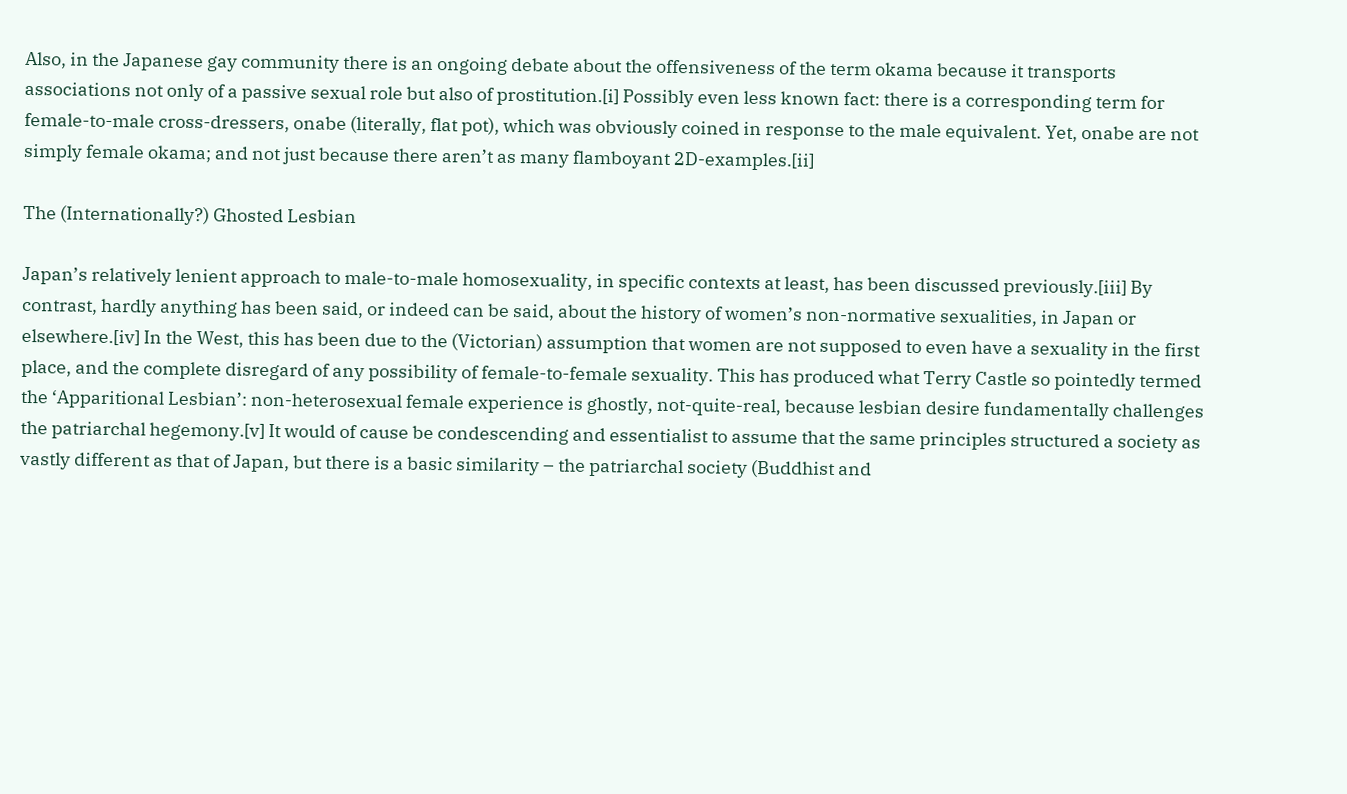Also, in the Japanese gay community there is an ongoing debate about the offensiveness of the term okama because it transports associations not only of a passive sexual role but also of prostitution.[i] Possibly even less known fact: there is a corresponding term for female-to-male cross-dressers, onabe (literally, flat pot), which was obviously coined in response to the male equivalent. Yet, onabe are not simply female okama; and not just because there aren’t as many flamboyant 2D-examples.[ii]

The (Internationally?) Ghosted Lesbian

Japan’s relatively lenient approach to male-to-male homosexuality, in specific contexts at least, has been discussed previously.[iii] By contrast, hardly anything has been said, or indeed can be said, about the history of women’s non-normative sexualities, in Japan or elsewhere.[iv] In the West, this has been due to the (Victorian) assumption that women are not supposed to even have a sexuality in the first place, and the complete disregard of any possibility of female-to-female sexuality. This has produced what Terry Castle so pointedly termed the ‘Apparitional Lesbian’: non-heterosexual female experience is ghostly, not-quite-real, because lesbian desire fundamentally challenges the patriarchal hegemony.[v] It would of cause be condescending and essentialist to assume that the same principles structured a society as vastly different as that of Japan, but there is a basic similarity – the patriarchal society (Buddhist and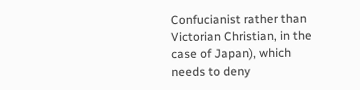Confucianist rather than Victorian Christian, in the case of Japan), which needs to deny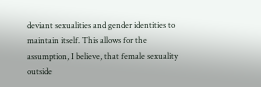deviant sexualities and gender identities to maintain itself. This allows for the assumption, I believe, that female sexuality outside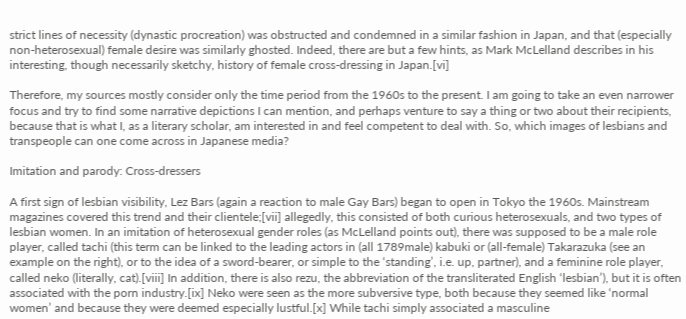strict lines of necessity (dynastic procreation) was obstructed and condemned in a similar fashion in Japan, and that (especially non-heterosexual) female desire was similarly ghosted. Indeed, there are but a few hints, as Mark McLelland describes in his interesting, though necessarily sketchy, history of female cross-dressing in Japan.[vi]

Therefore, my sources mostly consider only the time period from the 1960s to the present. I am going to take an even narrower focus and try to find some narrative depictions I can mention, and perhaps venture to say a thing or two about their recipients, because that is what I, as a literary scholar, am interested in and feel competent to deal with. So, which images of lesbians and transpeople can one come across in Japanese media?

Imitation and parody: Cross-dressers

A first sign of lesbian visibility, Lez Bars (again a reaction to male Gay Bars) began to open in Tokyo the 1960s. Mainstream magazines covered this trend and their clientele;[vii] allegedly, this consisted of both curious heterosexuals, and two types of lesbian women. In an imitation of heterosexual gender roles (as McLelland points out), there was supposed to be a male role player, called tachi (this term can be linked to the leading actors in (all 1789male) kabuki or (all-female) Takarazuka (see an example on the right), or to the idea of a sword-bearer, or simple to the ‘standing’, i.e. up, partner), and a feminine role player, called neko (literally, cat).[viii] In addition, there is also rezu, the abbreviation of the transliterated English ‘lesbian’), but it is often associated with the porn industry.[ix] Neko were seen as the more subversive type, both because they seemed like ‘normal women’ and because they were deemed especially lustful.[x] While tachi simply associated a masculine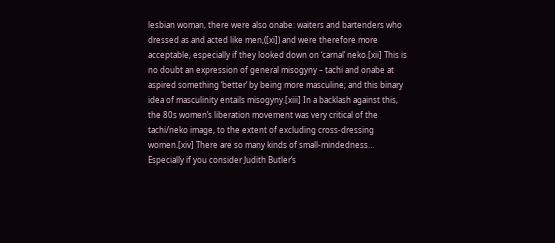lesbian woman, there were also onabe: waiters and bartenders who dressed as and acted like men,([xi]) and were therefore more acceptable, especially if they looked down on ‘carnal’ neko.[xii] This is no doubt an expression of general misogyny – tachi and onabe at aspired something ‘better’ by being more masculine; and this binary idea of masculinity entails misogyny.[xiii] In a backlash against this, the 80s women’s liberation movement was very critical of the tachi/neko image, to the extent of excluding cross-dressing women.[xiv] There are so many kinds of small-mindedness… Especially if you consider Judith Butler’s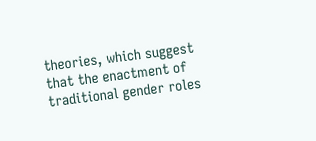theories, which suggest that the enactment of traditional gender roles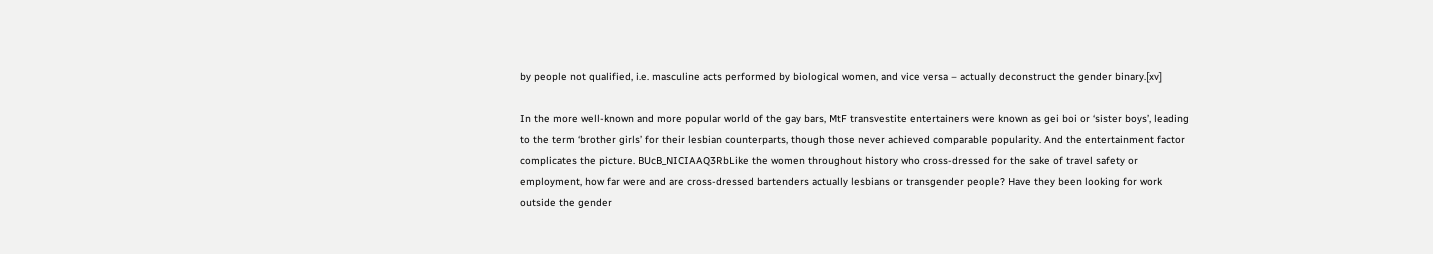by people not qualified, i.e. masculine acts performed by biological women, and vice versa – actually deconstruct the gender binary.[xv]

In the more well-known and more popular world of the gay bars, MtF transvestite entertainers were known as gei boi or ‘sister boys’, leading to the term ‘brother girls’ for their lesbian counterparts, though those never achieved comparable popularity. And the entertainment factor complicates the picture. BUcB_NICIAAQ3RbLike the women throughout history who cross-dressed for the sake of travel safety or employment, how far were and are cross-dressed bartenders actually lesbians or transgender people? Have they been looking for work outside the gender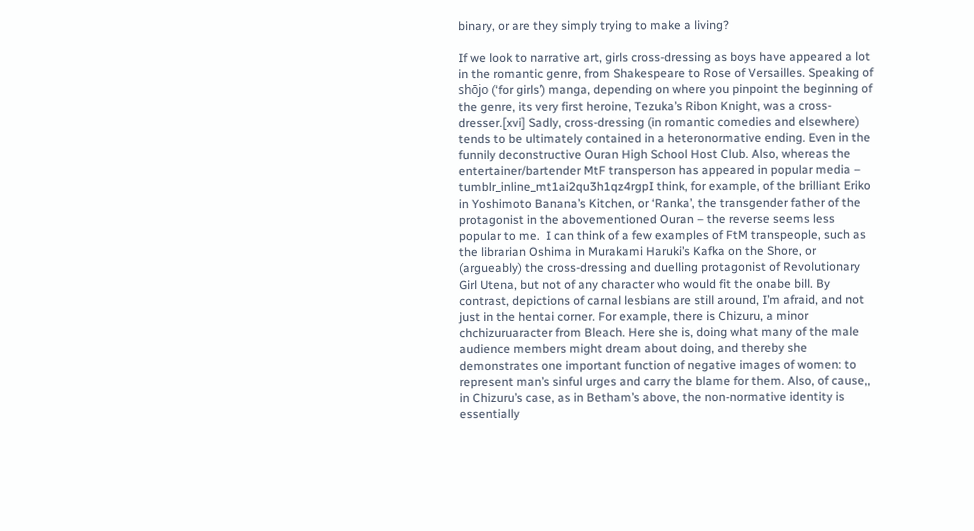binary, or are they simply trying to make a living?

If we look to narrative art, girls cross-dressing as boys have appeared a lot in the romantic genre, from Shakespeare to Rose of Versailles. Speaking of shōjo (‘for girls’) manga, depending on where you pinpoint the beginning of the genre, its very first heroine, Tezuka’s Ribon Knight, was a cross-dresser.[xvi] Sadly, cross-dressing (in romantic comedies and elsewhere) tends to be ultimately contained in a heteronormative ending. Even in the funnily deconstructive Ouran High School Host Club. Also, whereas the entertainer/bartender MtF transperson has appeared in popular media – tumblr_inline_mt1ai2qu3h1qz4rgpI think, for example, of the brilliant Eriko in Yoshimoto Banana’s Kitchen, or ‘Ranka’, the transgender father of the protagonist in the abovementioned Ouran – the reverse seems less popular to me.  I can think of a few examples of FtM transpeople, such as the librarian Oshima in Murakami Haruki’s Kafka on the Shore, or (argueably) the cross-dressing and duelling protagonist of Revolutionary Girl Utena, but not of any character who would fit the onabe bill. By contrast, depictions of carnal lesbians are still around, I’m afraid, and not just in the hentai corner. For example, there is Chizuru, a minor chchizuruaracter from Bleach. Here she is, doing what many of the male audience members might dream about doing, and thereby she demonstrates one important function of negative images of women: to represent man’s sinful urges and carry the blame for them. Also, of cause,, in Chizuru’s case, as in Betham’s above, the non-normative identity is essentially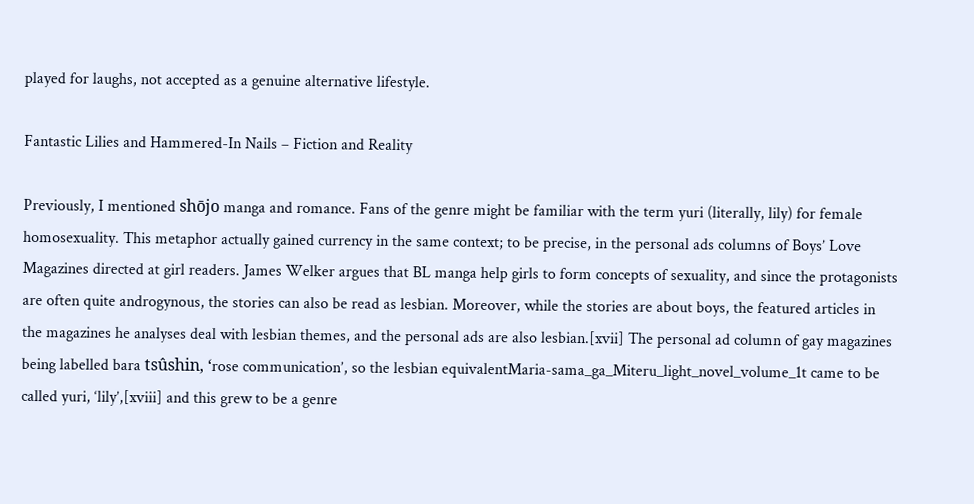played for laughs, not accepted as a genuine alternative lifestyle.

Fantastic Lilies and Hammered-In Nails – Fiction and Reality

Previously, I mentioned shōjo manga and romance. Fans of the genre might be familiar with the term yuri (literally, lily) for female homosexuality. This metaphor actually gained currency in the same context; to be precise, in the personal ads columns of Boys’ Love Magazines directed at girl readers. James Welker argues that BL manga help girls to form concepts of sexuality, and since the protagonists are often quite androgynous, the stories can also be read as lesbian. Moreover, while the stories are about boys, the featured articles in the magazines he analyses deal with lesbian themes, and the personal ads are also lesbian.[xvii] The personal ad column of gay magazines being labelled bara tsûshin, ‘rose communication’, so the lesbian equivalentMaria-sama_ga_Miteru_light_novel_volume_1t came to be called yuri, ‘lily’,[xviii] and this grew to be a genre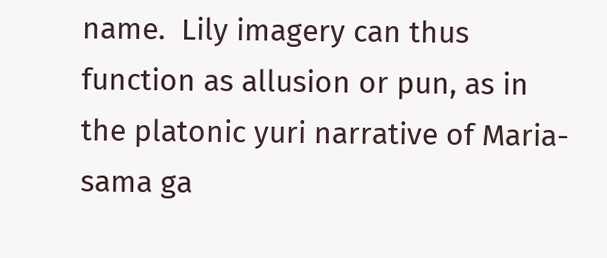name.  Lily imagery can thus function as allusion or pun, as in the platonic yuri narrative of Maria-sama ga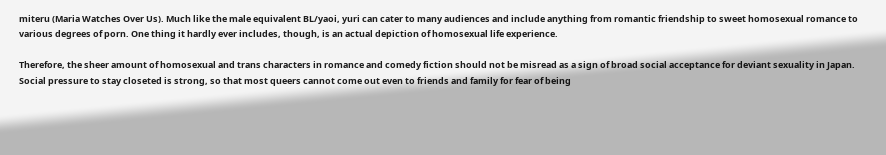miteru (Maria Watches Over Us). Much like the male equivalent BL/yaoi, yuri can cater to many audiences and include anything from romantic friendship to sweet homosexual romance to various degrees of porn. One thing it hardly ever includes, though, is an actual depiction of homosexual life experience.

Therefore, the sheer amount of homosexual and trans characters in romance and comedy fiction should not be misread as a sign of broad social acceptance for deviant sexuality in Japan. Social pressure to stay closeted is strong, so that most queers cannot come out even to friends and family for fear of being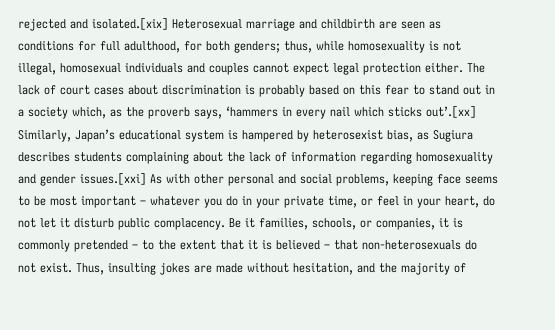rejected and isolated.[xix] Heterosexual marriage and childbirth are seen as conditions for full adulthood, for both genders; thus, while homosexuality is not illegal, homosexual individuals and couples cannot expect legal protection either. The lack of court cases about discrimination is probably based on this fear to stand out in a society which, as the proverb says, ‘hammers in every nail which sticks out’.[xx] Similarly, Japan’s educational system is hampered by heterosexist bias, as Sugiura describes students complaining about the lack of information regarding homosexuality and gender issues.[xxi] As with other personal and social problems, keeping face seems to be most important – whatever you do in your private time, or feel in your heart, do not let it disturb public complacency. Be it families, schools, or companies, it is commonly pretended – to the extent that it is believed – that non-heterosexuals do not exist. Thus, insulting jokes are made without hesitation, and the majority of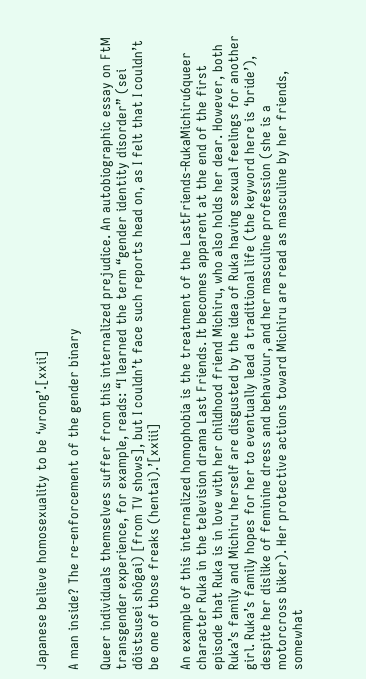Japanese believe homosexuality to be ‘wrong’.[xxii]

A man inside? The re-enforcement of the gender binary

Queer individuals themselves suffer from this internalized prejudice. An autobiographic essay on FtM transgender experience, for example, reads: “I learned the term “gender identity disorder” (sei dôistsusei shôgai) [from TV shows], but I couldn’t face such reports head on, as I felt that I couldn’t be one of those freaks (hentai).’[xxiii]

An example of this internalized homophobia is the treatment of the LastFriends-RukaMichiru6queer character Ruka in the television drama Last Friends. It becomes apparent at the end of the first episode that Ruka is in love with her childhood friend Michiru, who also holds her dear. However, both Ruka’s family and Michiru herself are disgusted by the idea of Ruka having sexual feelings for another girl. Ruka’s family hopes for her to eventually lead a traditional life (the keyword here is ‘bride’), despite her dislike of feminine dress and behaviour, and her masculine profession (she is a motorcross biker). Her protective actions toward Michiru are read as masculine by her friends, somewhat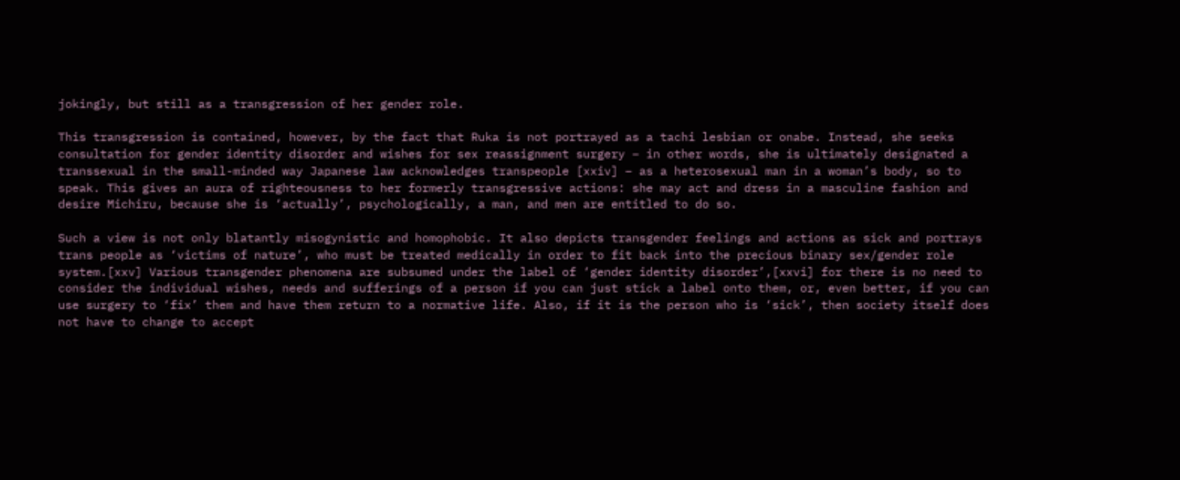jokingly, but still as a transgression of her gender role.

This transgression is contained, however, by the fact that Ruka is not portrayed as a tachi lesbian or onabe. Instead, she seeks consultation for gender identity disorder and wishes for sex reassignment surgery – in other words, she is ultimately designated a transsexual in the small-minded way Japanese law acknowledges transpeople [xxiv] – as a heterosexual man in a woman’s body, so to speak. This gives an aura of righteousness to her formerly transgressive actions: she may act and dress in a masculine fashion and desire Michiru, because she is ‘actually’, psychologically, a man, and men are entitled to do so.

Such a view is not only blatantly misogynistic and homophobic. It also depicts transgender feelings and actions as sick and portrays trans people as ‘victims of nature’, who must be treated medically in order to fit back into the precious binary sex/gender role system.[xxv] Various transgender phenomena are subsumed under the label of ‘gender identity disorder’,[xxvi] for there is no need to consider the individual wishes, needs and sufferings of a person if you can just stick a label onto them, or, even better, if you can use surgery to ‘fix’ them and have them return to a normative life. Also, if it is the person who is ‘sick’, then society itself does not have to change to accept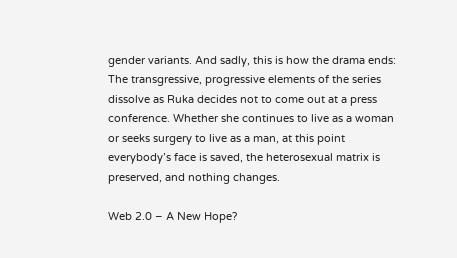gender variants. And sadly, this is how the drama ends: The transgressive, progressive elements of the series dissolve as Ruka decides not to come out at a press conference. Whether she continues to live as a woman or seeks surgery to live as a man, at this point everybody’s face is saved, the heterosexual matrix is preserved, and nothing changes.

Web 2.0 – A New Hope?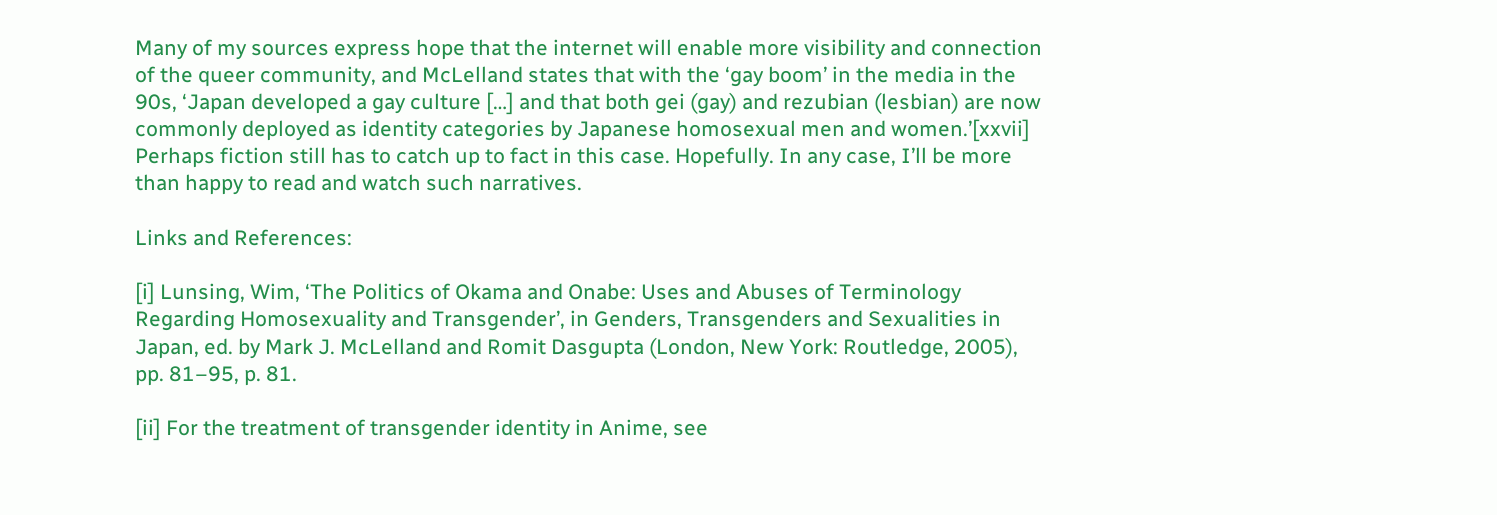Many of my sources express hope that the internet will enable more visibility and connection of the queer community, and McLelland states that with the ‘gay boom’ in the media in the 90s, ‘Japan developed a gay culture […] and that both gei (gay) and rezubian (lesbian) are now commonly deployed as identity categories by Japanese homosexual men and women.’[xxvii] Perhaps fiction still has to catch up to fact in this case. Hopefully. In any case, I’ll be more than happy to read and watch such narratives.

Links and References:

[i] Lunsing, Wim, ‘The Politics of Okama and Onabe: Uses and Abuses of Terminology Regarding Homosexuality and Transgender’, in Genders, Transgenders and Sexualities in Japan, ed. by Mark J. McLelland and Romit Dasgupta (London, New York: Routledge, 2005), pp. 81–95, p. 81.

[ii] For the treatment of transgender identity in Anime, see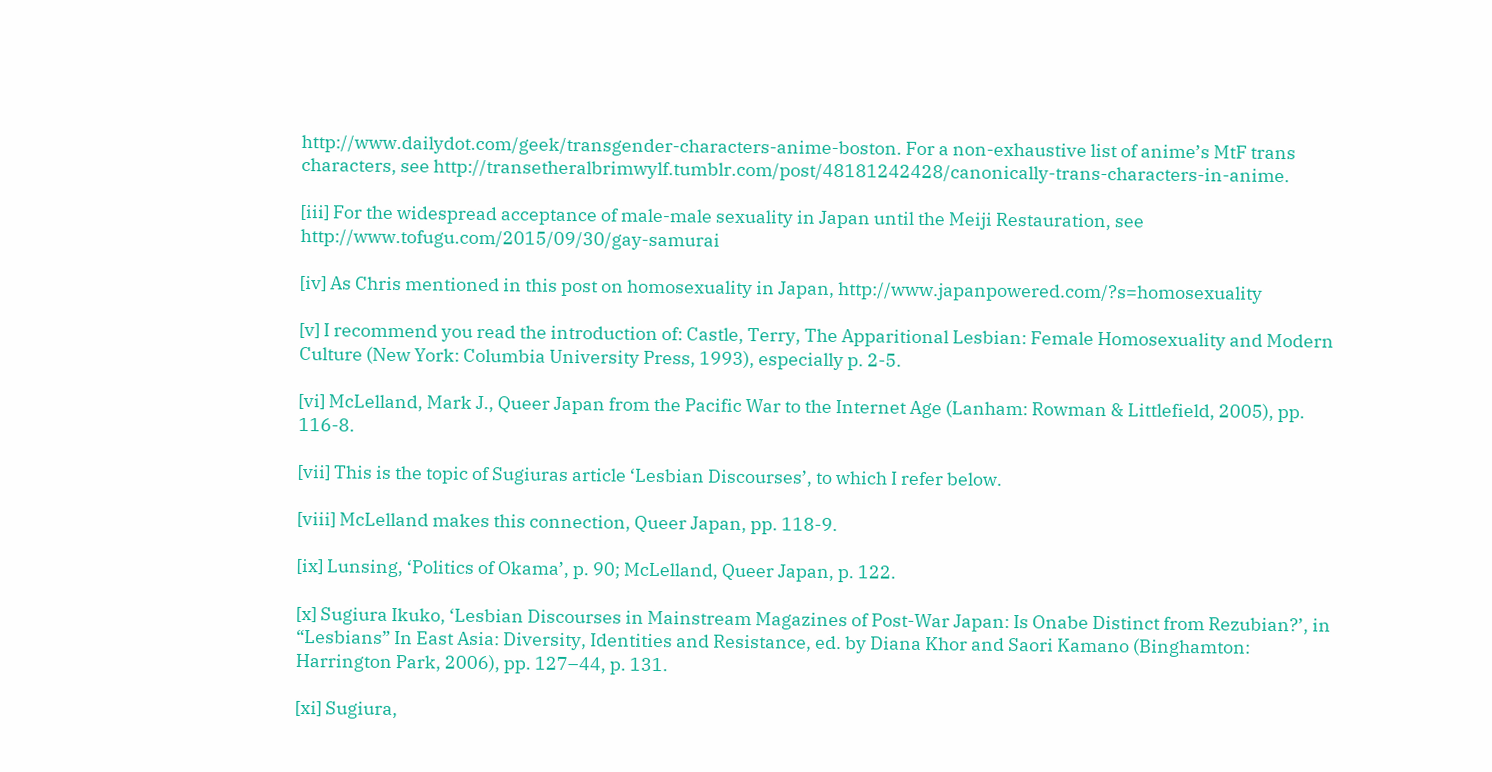http://www.dailydot.com/geek/transgender-characters-anime-boston. For a non-exhaustive list of anime’s MtF trans characters, see http://transetheralbrimwylf.tumblr.com/post/48181242428/canonically-trans-characters-in-anime.

[iii] For the widespread acceptance of male-male sexuality in Japan until the Meiji Restauration, see http://www.tofugu.com/2015/09/30/gay-samurai

[iv] As Chris mentioned in this post on homosexuality in Japan, http://www.japanpowered.com/?s=homosexuality

[v] I recommend you read the introduction of: Castle, Terry, The Apparitional Lesbian: Female Homosexuality and Modern Culture (New York: Columbia University Press, 1993), especially p. 2-5.

[vi] McLelland, Mark J., Queer Japan from the Pacific War to the Internet Age (Lanham: Rowman & Littlefield, 2005), pp. 116-8.

[vii] This is the topic of Sugiuras article ‘Lesbian Discourses’, to which I refer below.

[viii] McLelland makes this connection, Queer Japan, pp. 118-9.

[ix] Lunsing, ‘Politics of Okama’, p. 90; McLelland, Queer Japan, p. 122.

[x] Sugiura Ikuko, ‘Lesbian Discourses in Mainstream Magazines of Post-War Japan: Is Onabe Distinct from Rezubian?’, in “Lesbians” In East Asia: Diversity, Identities and Resistance, ed. by Diana Khor and Saori Kamano (Binghamton: Harrington Park, 2006), pp. 127–44, p. 131.

[xi] Sugiura,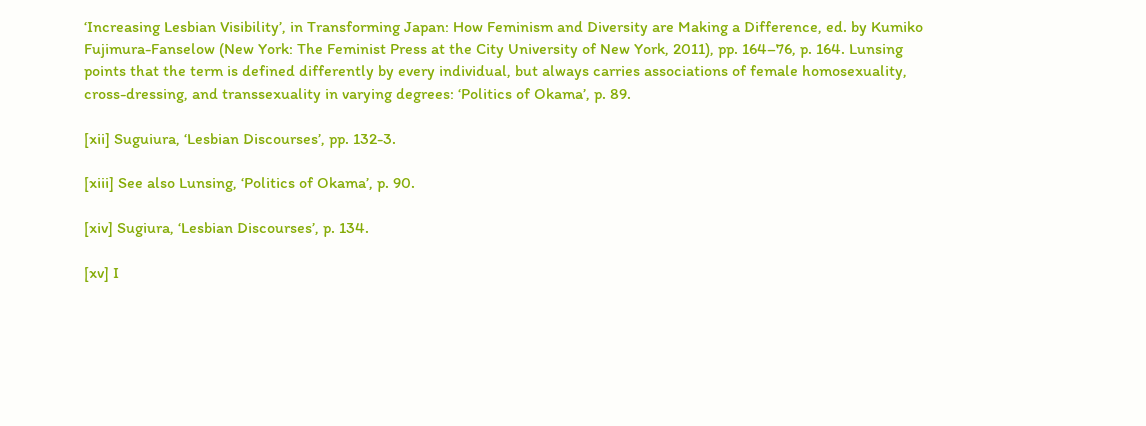‘Increasing Lesbian Visibility’, in Transforming Japan: How Feminism and Diversity are Making a Difference, ed. by Kumiko Fujimura-Fanselow (New York: The Feminist Press at the City University of New York, 2011), pp. 164–76, p. 164. Lunsing points that the term is defined differently by every individual, but always carries associations of female homosexuality, cross-dressing, and transsexuality in varying degrees: ‘Politics of Okama’, p. 89.

[xii] Suguiura, ‘Lesbian Discourses’, pp. 132-3.

[xiii] See also Lunsing, ‘Politics of Okama’, p. 90.

[xiv] Sugiura, ‘Lesbian Discourses’, p. 134.

[xv] I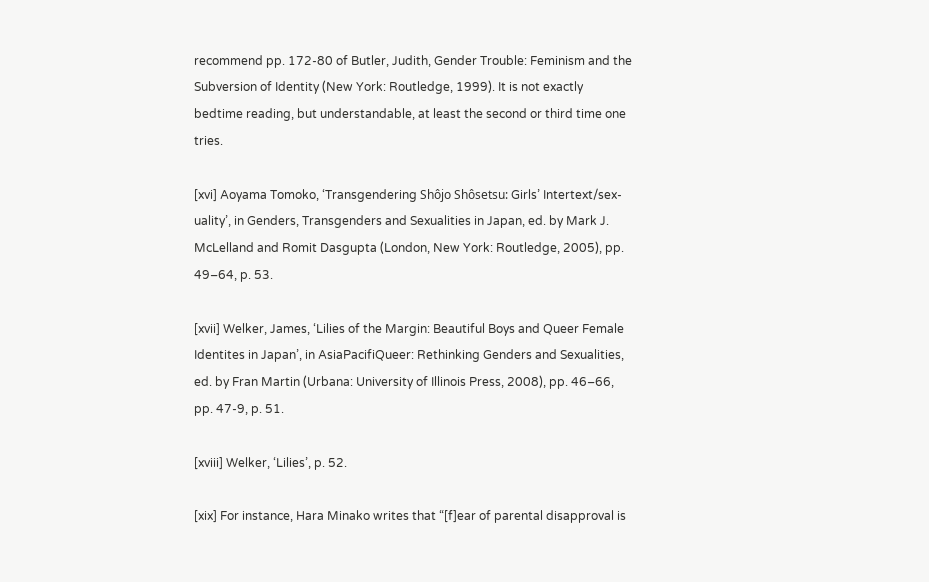recommend pp. 172-80 of Butler, Judith, Gender Trouble: Feminism and the Subversion of Identity (New York: Routledge, 1999). It is not exactly bedtime reading, but understandable, at least the second or third time one tries.

[xvi] Aoyama Tomoko, ‘Transgendering Shôjo Shôsetsu: Girls’ Intertext/sex-uality’, in Genders, Transgenders and Sexualities in Japan, ed. by Mark J. McLelland and Romit Dasgupta (London, New York: Routledge, 2005), pp. 49–64, p. 53.

[xvii] Welker, James, ‘Lilies of the Margin: Beautiful Boys and Queer Female Identites in Japan’, in AsiaPacifiQueer: Rethinking Genders and Sexualities, ed. by Fran Martin (Urbana: University of Illinois Press, 2008), pp. 46–66, pp. 47-9, p. 51.

[xviii] Welker, ‘Lilies’, p. 52.

[xix] For instance, Hara Minako writes that “[f]ear of parental disapproval is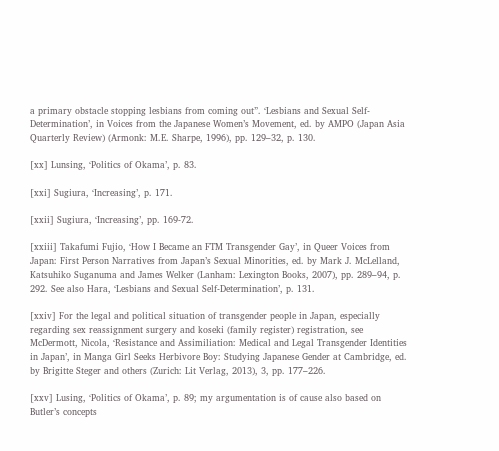a primary obstacle stopping lesbians from coming out”. ‘Lesbians and Sexual Self-Determination’, in Voices from the Japanese Women’s Movement, ed. by AMPO (Japan Asia Quarterly Review) (Armonk: M.E. Sharpe, 1996), pp. 129–32, p. 130.

[xx] Lunsing, ‘Politics of Okama’, p. 83.

[xxi] Sugiura, ‘Increasing’, p. 171.

[xxii] Sugiura, ‘Increasing’, pp. 169-72.

[xxiii] Takafumi Fujio, ‘How I Became an FTM Transgender Gay’, in Queer Voices from Japan: First Person Narratives from Japan’s Sexual Minorities, ed. by Mark J. McLelland, Katsuhiko Suganuma and James Welker (Lanham: Lexington Books, 2007), pp. 289–94, p. 292. See also Hara, ‘Lesbians and Sexual Self-Determination’, p. 131.

[xxiv] For the legal and political situation of transgender people in Japan, especially regarding sex reassignment surgery and koseki (family register) registration, see McDermott, Nicola, ‘Resistance and Assimiliation: Medical and Legal Transgender Identities in Japan’, in Manga Girl Seeks Herbivore Boy: Studying Japanese Gender at Cambridge, ed. by Brigitte Steger and others (Zurich: Lit Verlag, 2013), 3, pp. 177–226.

[xxv] Lusing, ‘Politics of Okama’, p. 89; my argumentation is of cause also based on Butler’s concepts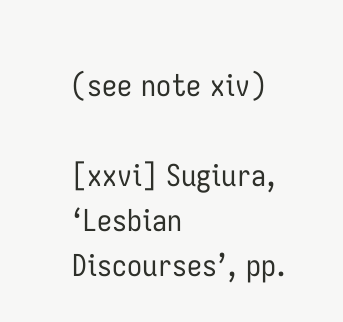(see note xiv)

[xxvi] Sugiura, ‘Lesbian Discourses’, pp.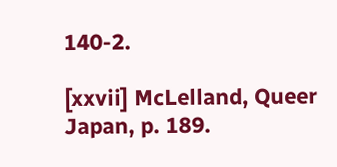140-2.

[xxvii] McLelland, Queer Japan, p. 189.